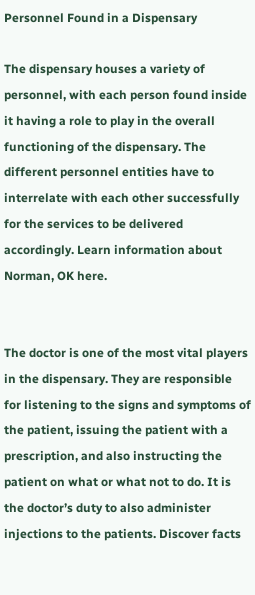Personnel Found in a Dispensary

The dispensary houses a variety of personnel, with each person found inside it having a role to play in the overall functioning of the dispensary. The different personnel entities have to interrelate with each other successfully for the services to be delivered accordingly. Learn information about Norman, OK here.


The doctor is one of the most vital players in the dispensary. They are responsible for listening to the signs and symptoms of the patient, issuing the patient with a prescription, and also instructing the patient on what or what not to do. It is the doctor’s duty to also administer injections to the patients. Discover facts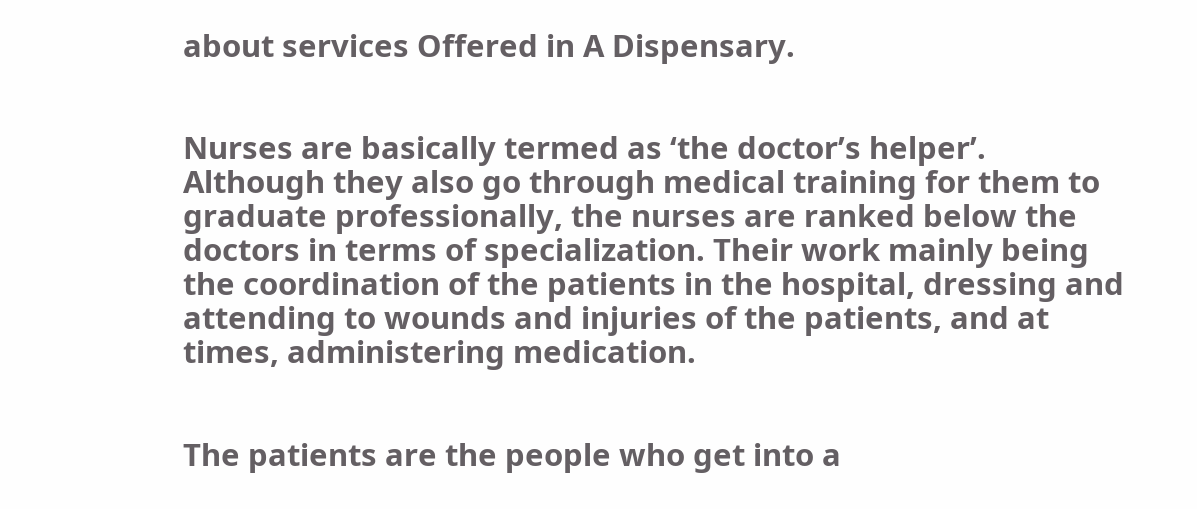about services Offered in A Dispensary.


Nurses are basically termed as ‘the doctor’s helper’. Although they also go through medical training for them to graduate professionally, the nurses are ranked below the doctors in terms of specialization. Their work mainly being the coordination of the patients in the hospital, dressing and attending to wounds and injuries of the patients, and at times, administering medication.


The patients are the people who get into a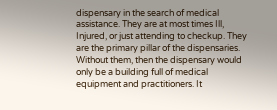dispensary in the search of medical assistance. They are at most times Ill, Injured, or just attending to checkup. They are the primary pillar of the dispensaries. Without them, then the dispensary would only be a building full of medical equipment and practitioners. It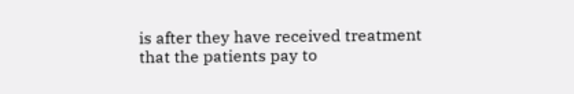is after they have received treatment that the patients pay to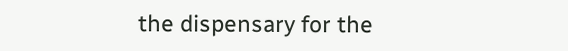the dispensary for the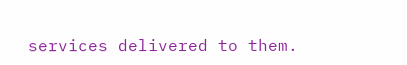services delivered to them.